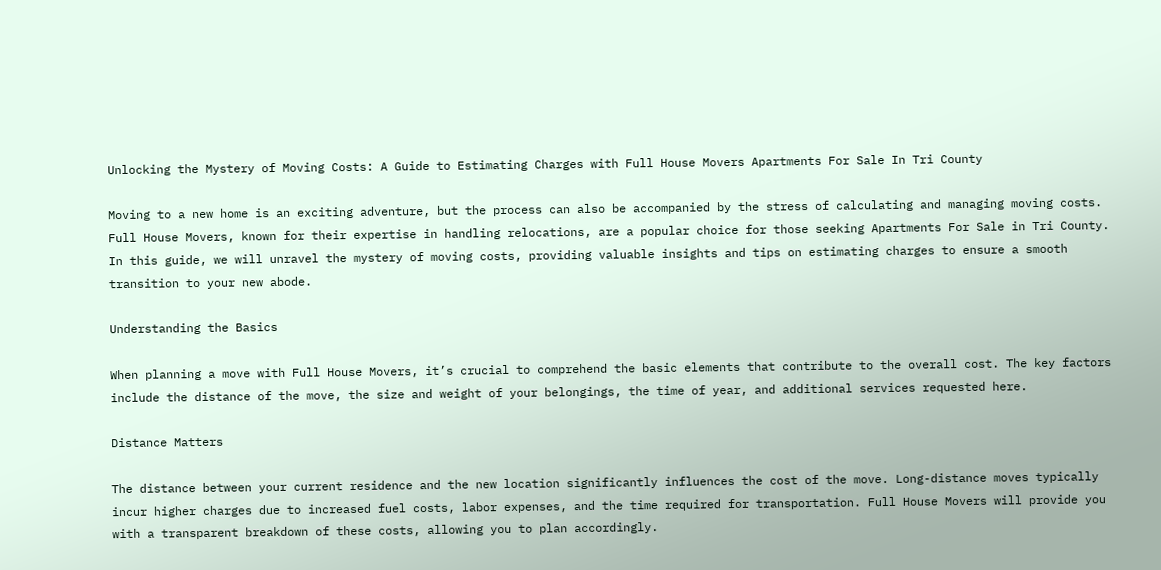Unlocking the Mystery of Moving Costs: A Guide to Estimating Charges with Full House Movers Apartments For Sale In Tri County

Moving to a new home is an exciting adventure, but the process can also be accompanied by the stress of calculating and managing moving costs. Full House Movers, known for their expertise in handling relocations, are a popular choice for those seeking Apartments For Sale in Tri County. In this guide, we will unravel the mystery of moving costs, providing valuable insights and tips on estimating charges to ensure a smooth transition to your new abode.

Understanding the Basics

When planning a move with Full House Movers, it’s crucial to comprehend the basic elements that contribute to the overall cost. The key factors include the distance of the move, the size and weight of your belongings, the time of year, and additional services requested here.

Distance Matters

The distance between your current residence and the new location significantly influences the cost of the move. Long-distance moves typically incur higher charges due to increased fuel costs, labor expenses, and the time required for transportation. Full House Movers will provide you with a transparent breakdown of these costs, allowing you to plan accordingly.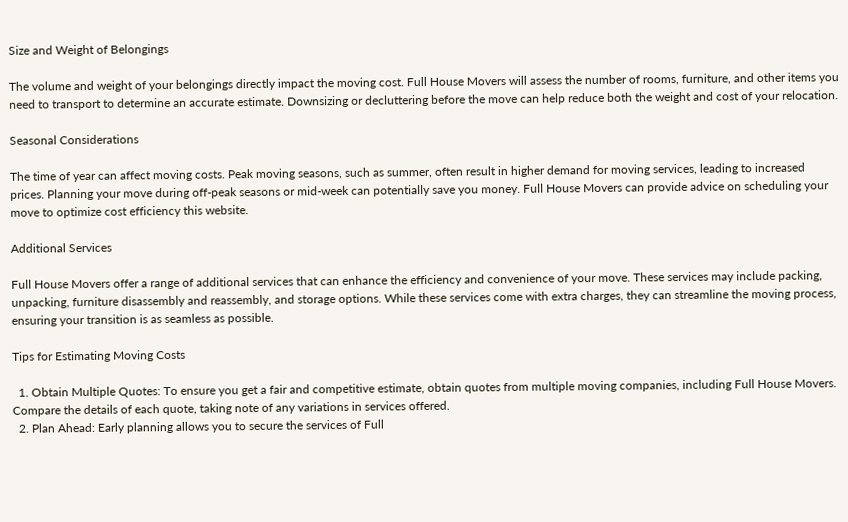Size and Weight of Belongings

The volume and weight of your belongings directly impact the moving cost. Full House Movers will assess the number of rooms, furniture, and other items you need to transport to determine an accurate estimate. Downsizing or decluttering before the move can help reduce both the weight and cost of your relocation.

Seasonal Considerations

The time of year can affect moving costs. Peak moving seasons, such as summer, often result in higher demand for moving services, leading to increased prices. Planning your move during off-peak seasons or mid-week can potentially save you money. Full House Movers can provide advice on scheduling your move to optimize cost efficiency this website.

Additional Services

Full House Movers offer a range of additional services that can enhance the efficiency and convenience of your move. These services may include packing, unpacking, furniture disassembly and reassembly, and storage options. While these services come with extra charges, they can streamline the moving process, ensuring your transition is as seamless as possible.

Tips for Estimating Moving Costs

  1. Obtain Multiple Quotes: To ensure you get a fair and competitive estimate, obtain quotes from multiple moving companies, including Full House Movers. Compare the details of each quote, taking note of any variations in services offered.
  2. Plan Ahead: Early planning allows you to secure the services of Full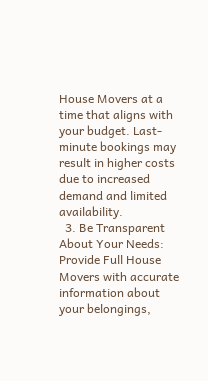House Movers at a time that aligns with your budget. Last-minute bookings may result in higher costs due to increased demand and limited availability.
  3. Be Transparent About Your Needs: Provide Full House Movers with accurate information about your belongings,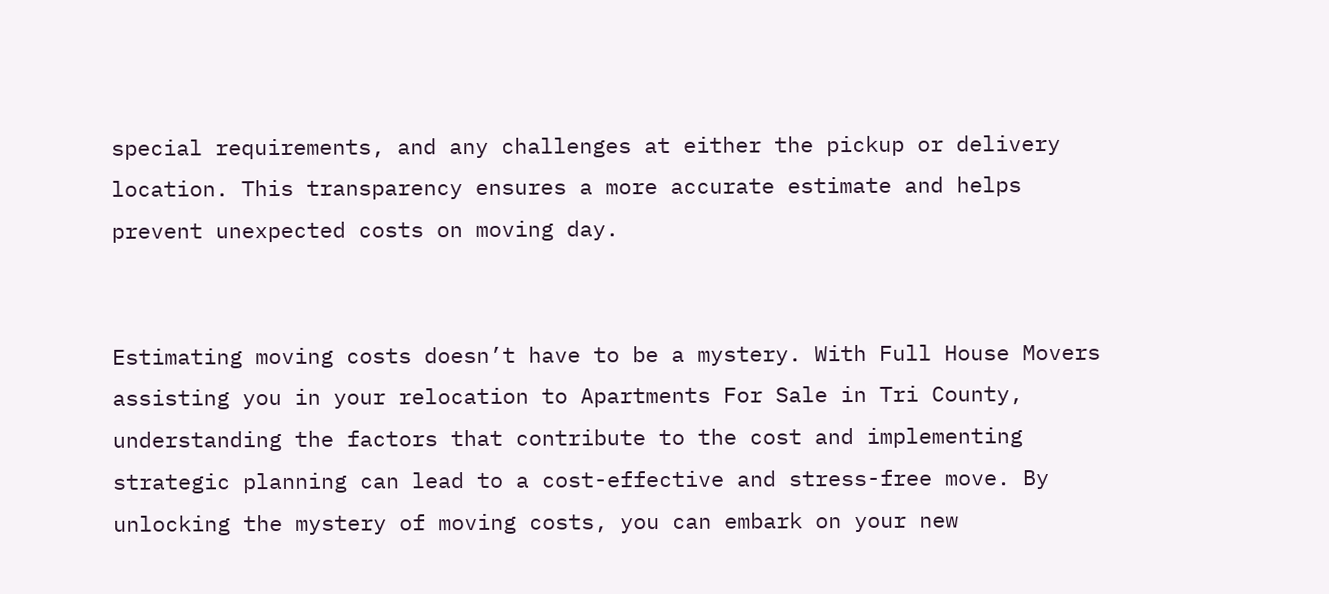special requirements, and any challenges at either the pickup or delivery location. This transparency ensures a more accurate estimate and helps prevent unexpected costs on moving day.


Estimating moving costs doesn’t have to be a mystery. With Full House Movers assisting you in your relocation to Apartments For Sale in Tri County, understanding the factors that contribute to the cost and implementing strategic planning can lead to a cost-effective and stress-free move. By unlocking the mystery of moving costs, you can embark on your new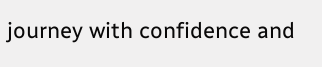journey with confidence and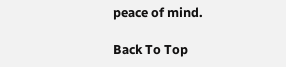peace of mind.

Back To Top